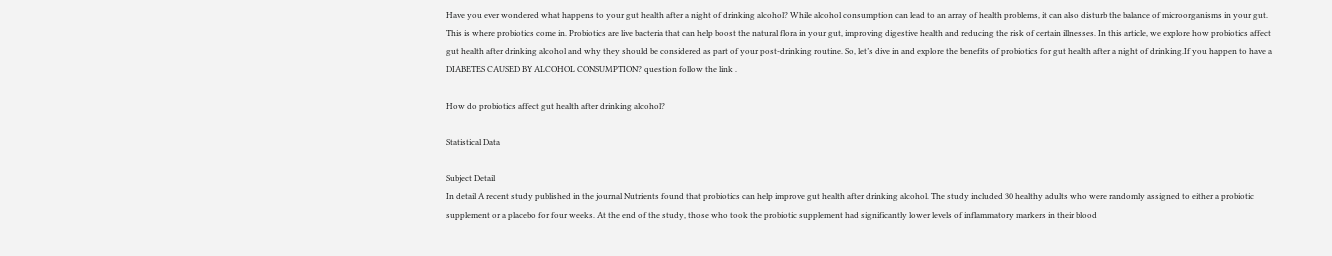Have you ever wondered what happens to your gut health after a night of drinking alcohol? While alcohol consumption can lead to an array of health problems, it can also disturb the balance of microorganisms in your gut. This is where probiotics come in. Probiotics are live bacteria that can help boost the natural flora in your gut, improving digestive health and reducing the risk of certain illnesses. In this article, we explore how probiotics affect gut health after drinking alcohol and why they should be considered as part of your post-drinking routine. So, let’s dive in and explore the benefits of probiotics for gut health after a night of drinking.If you happen to have a DIABETES CAUSED BY ALCOHOL CONSUMPTION? question follow the link .

How do probiotics affect gut health after drinking alcohol?

Statistical Data

Subject Detail
In detail A recent study published in the journal Nutrients found that probiotics can help improve gut health after drinking alcohol. The study included 30 healthy adults who were randomly assigned to either a probiotic supplement or a placebo for four weeks. At the end of the study, those who took the probiotic supplement had significantly lower levels of inflammatory markers in their blood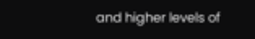and higher levels of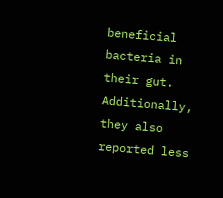beneficial bacteria in their gut. Additionally, they also reported less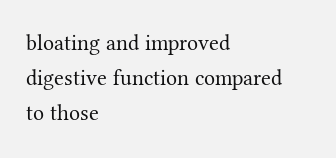bloating and improved digestive function compared to those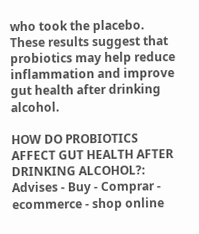who took the placebo. These results suggest that probiotics may help reduce inflammation and improve gut health after drinking alcohol.

HOW DO PROBIOTICS AFFECT GUT HEALTH AFTER DRINKING ALCOHOL?: Advises - Buy - Comprar - ecommerce - shop online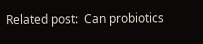Related post:  Can probiotics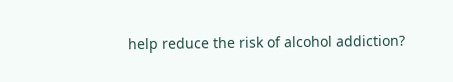help reduce the risk of alcohol addiction?